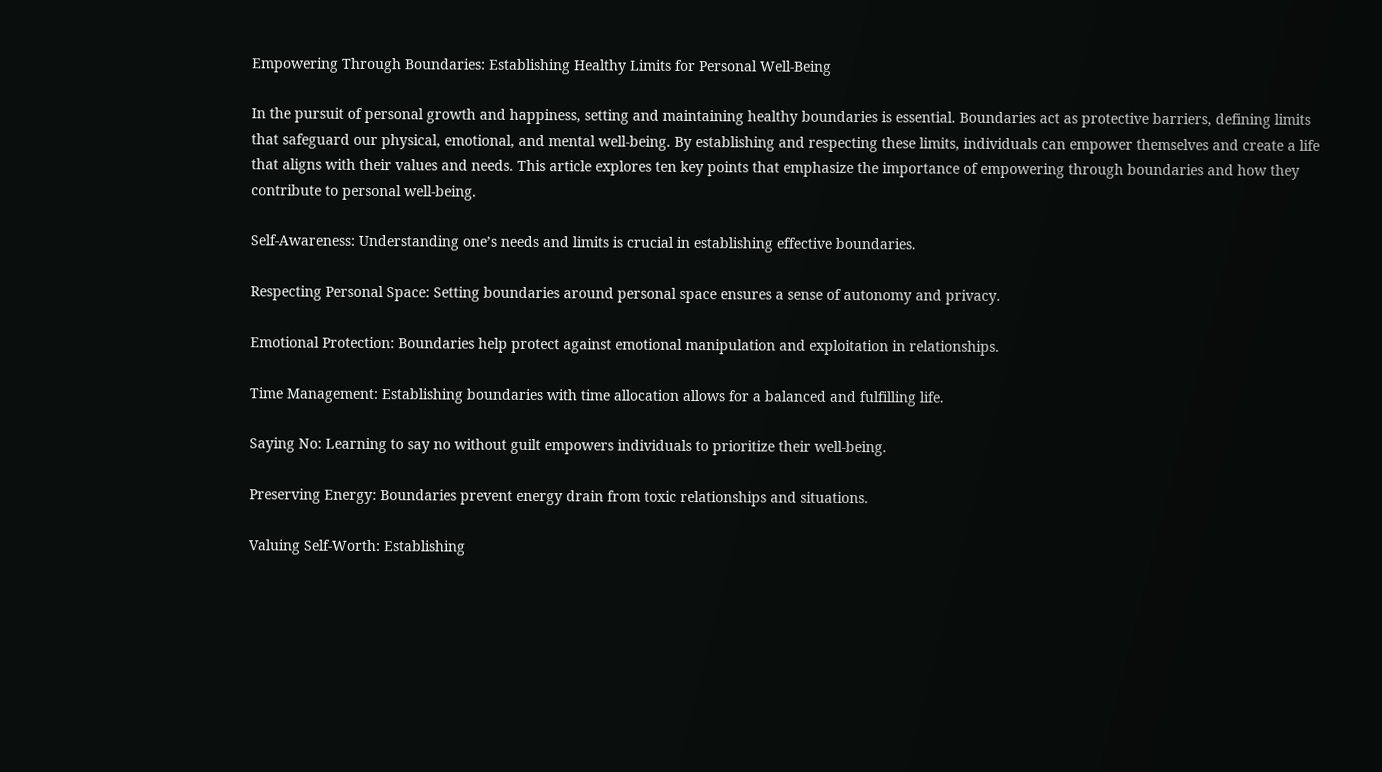Empowering Through Boundaries: Establishing Healthy Limits for Personal Well-Being

In the pursuit of personal growth and happiness, setting and maintaining healthy boundaries is essential. Boundaries act as protective barriers, defining limits that safeguard our physical, emotional, and mental well-being. By establishing and respecting these limits, individuals can empower themselves and create a life that aligns with their values and needs. This article explores ten key points that emphasize the importance of empowering through boundaries and how they contribute to personal well-being.

Self-Awareness: Understanding one’s needs and limits is crucial in establishing effective boundaries.

Respecting Personal Space: Setting boundaries around personal space ensures a sense of autonomy and privacy.

Emotional Protection: Boundaries help protect against emotional manipulation and exploitation in relationships.

Time Management: Establishing boundaries with time allocation allows for a balanced and fulfilling life.

Saying No: Learning to say no without guilt empowers individuals to prioritize their well-being.

Preserving Energy: Boundaries prevent energy drain from toxic relationships and situations.

Valuing Self-Worth: Establishing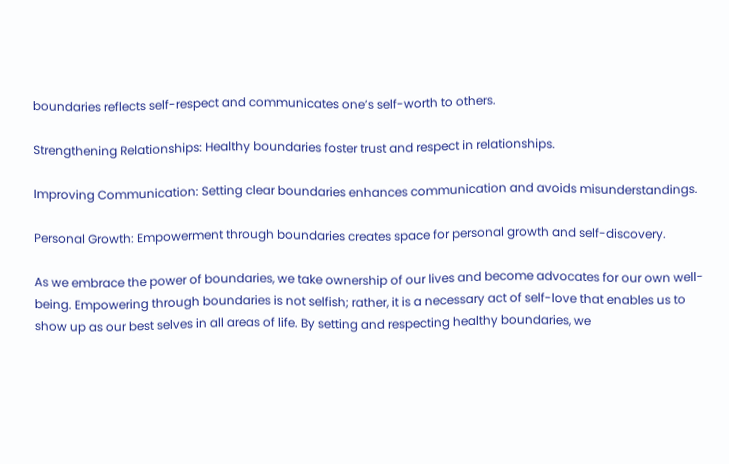boundaries reflects self-respect and communicates one’s self-worth to others.

Strengthening Relationships: Healthy boundaries foster trust and respect in relationships.

Improving Communication: Setting clear boundaries enhances communication and avoids misunderstandings.

Personal Growth: Empowerment through boundaries creates space for personal growth and self-discovery.

As we embrace the power of boundaries, we take ownership of our lives and become advocates for our own well-being. Empowering through boundaries is not selfish; rather, it is a necessary act of self-love that enables us to show up as our best selves in all areas of life. By setting and respecting healthy boundaries, we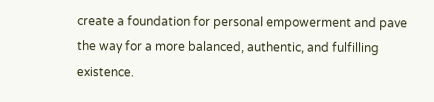create a foundation for personal empowerment and pave the way for a more balanced, authentic, and fulfilling existence.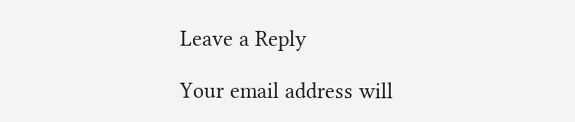Leave a Reply

Your email address will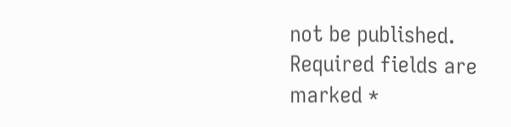not be published. Required fields are marked *